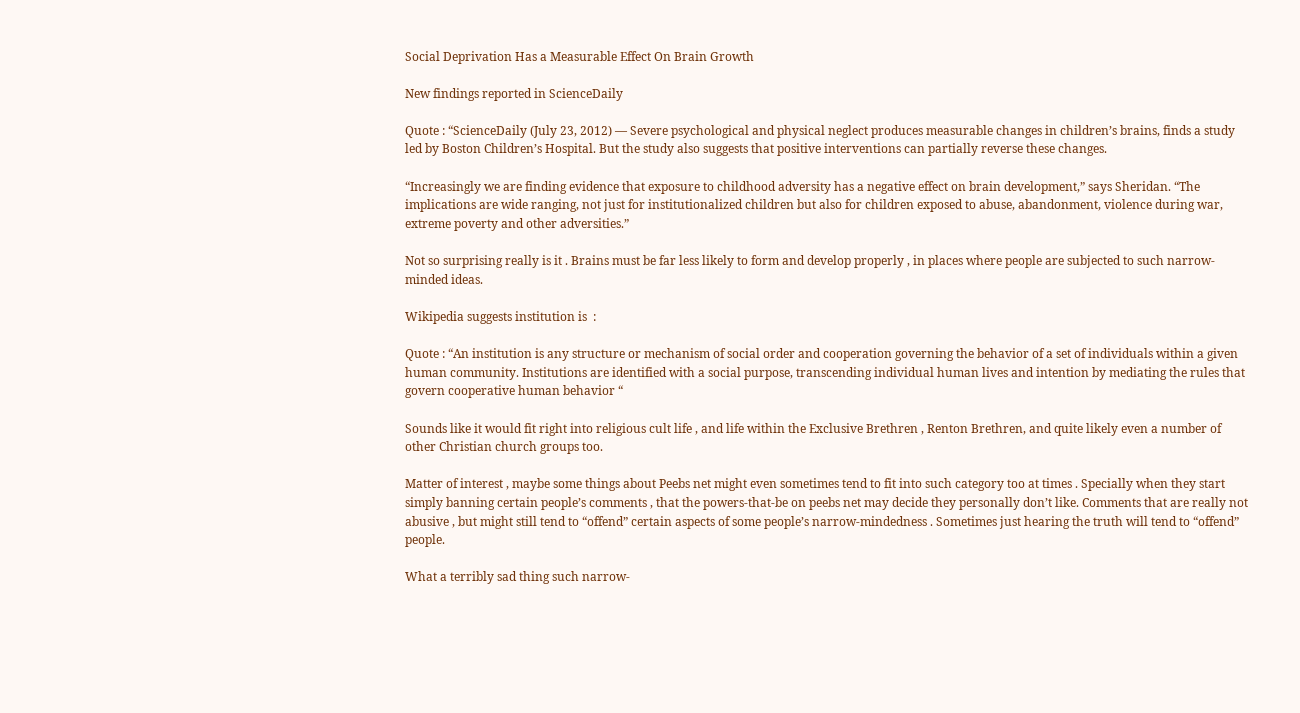Social Deprivation Has a Measurable Effect On Brain Growth

New findings reported in ScienceDaily

Quote : “ScienceDaily (July 23, 2012) — Severe psychological and physical neglect produces measurable changes in children’s brains, finds a study led by Boston Children’s Hospital. But the study also suggests that positive interventions can partially reverse these changes.

“Increasingly we are finding evidence that exposure to childhood adversity has a negative effect on brain development,” says Sheridan. “The implications are wide ranging, not just for institutionalized children but also for children exposed to abuse, abandonment, violence during war, extreme poverty and other adversities.”

Not so surprising really is it . Brains must be far less likely to form and develop properly , in places where people are subjected to such narrow-minded ideas.

Wikipedia suggests institution is  :

Quote : “An institution is any structure or mechanism of social order and cooperation governing the behavior of a set of individuals within a given human community. Institutions are identified with a social purpose, transcending individual human lives and intention by mediating the rules that govern cooperative human behavior “

Sounds like it would fit right into religious cult life , and life within the Exclusive Brethren , Renton Brethren, and quite likely even a number of other Christian church groups too.

Matter of interest , maybe some things about Peebs net might even sometimes tend to fit into such category too at times . Specially when they start simply banning certain people’s comments , that the powers-that-be on peebs net may decide they personally don’t like. Comments that are really not abusive , but might still tend to “offend” certain aspects of some people’s narrow-mindedness . Sometimes just hearing the truth will tend to “offend” people.

What a terribly sad thing such narrow-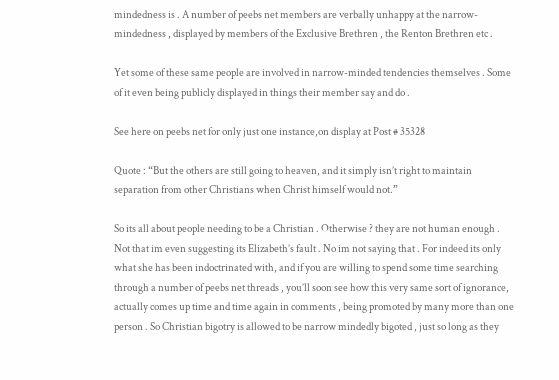mindedness is . A number of peebs net members are verbally unhappy at the narrow-mindedness , displayed by members of the Exclusive Brethren , the Renton Brethren etc .

Yet some of these same people are involved in narrow-minded tendencies themselves . Some of it even being publicly displayed in things their member say and do .

See here on peebs net for only just one instance,on display at Post # 35328

Quote : “But the others are still going to heaven, and it simply isn’t right to maintain separation from other Christians when Christ himself would not.”

So its all about people needing to be a Christian . Otherwise ? they are not human enough . Not that im even suggesting its Elizabeth’s fault . No im not saying that . For indeed its only what she has been indoctrinated with, and if you are willing to spend some time searching through a number of peebs net threads , you’ll soon see how this very same sort of ignorance, actually comes up time and time again in comments , being promoted by many more than one person . So Christian bigotry is allowed to be narrow mindedly bigoted , just so long as they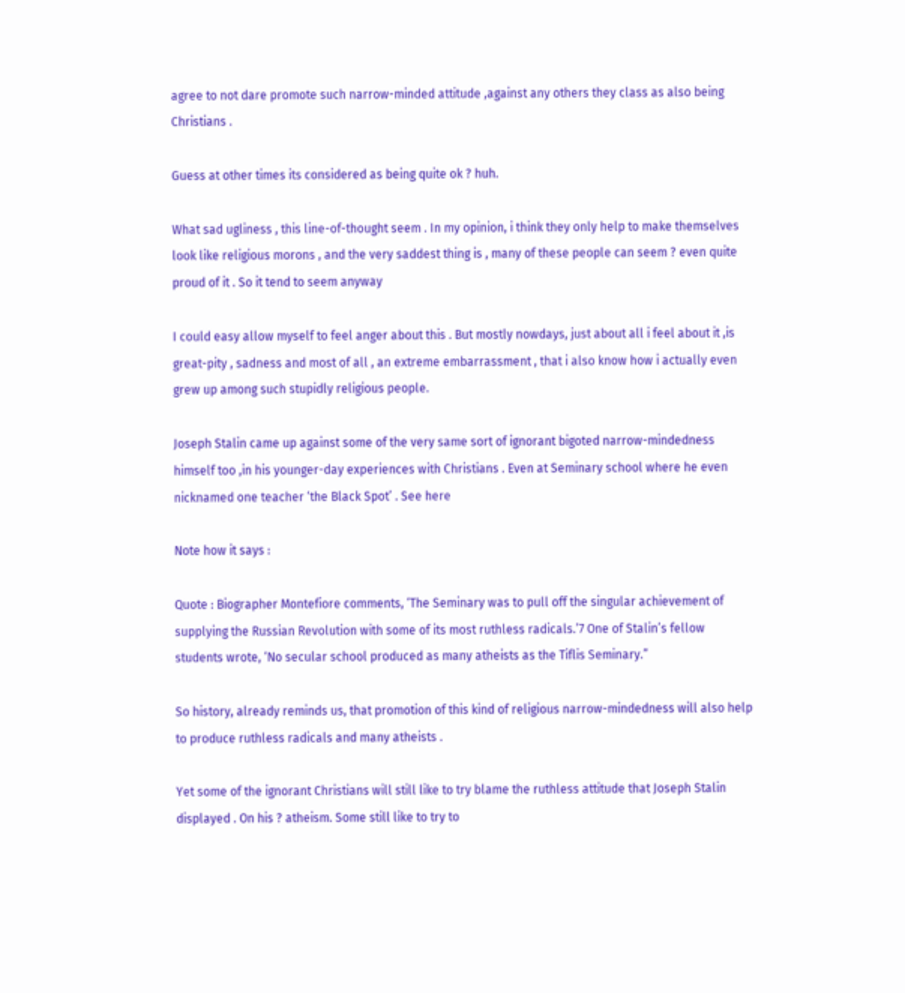agree to not dare promote such narrow-minded attitude ,against any others they class as also being Christians .

Guess at other times its considered as being quite ok ? huh.

What sad ugliness , this line-of-thought seem . In my opinion, i think they only help to make themselves look like religious morons , and the very saddest thing is , many of these people can seem ? even quite proud of it . So it tend to seem anyway

I could easy allow myself to feel anger about this . But mostly nowdays, just about all i feel about it ,is great-pity , sadness and most of all , an extreme embarrassment , that i also know how i actually even grew up among such stupidly religious people.

Joseph Stalin came up against some of the very same sort of ignorant bigoted narrow-mindedness himself too ,in his younger-day experiences with Christians . Even at Seminary school where he even nicknamed one teacher ‘the Black Spot’ . See here

Note how it says :

Quote : Biographer Montefiore comments, ‘The Seminary was to pull off the singular achievement of supplying the Russian Revolution with some of its most ruthless radicals.’7 One of Stalin’s fellow students wrote, ‘No secular school produced as many atheists as the Tiflis Seminary.”

So history, already reminds us, that promotion of this kind of religious narrow-mindedness will also help to produce ruthless radicals and many atheists .

Yet some of the ignorant Christians will still like to try blame the ruthless attitude that Joseph Stalin displayed . On his ? atheism. Some still like to try to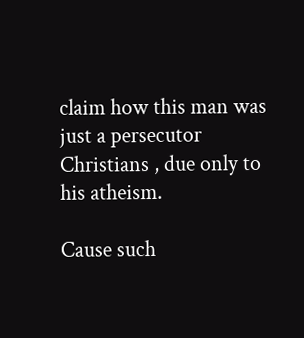claim how this man was just a persecutor Christians , due only to his atheism.

Cause such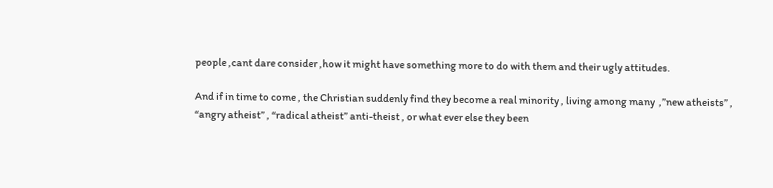people ,cant dare consider ,how it might have something more to do with them and their ugly attitudes.

And if in time to come , the Christian suddenly find they become a real minority , living among many  ,”new atheists” , “angry atheist” , “radical atheist” anti-theist , or what ever else they been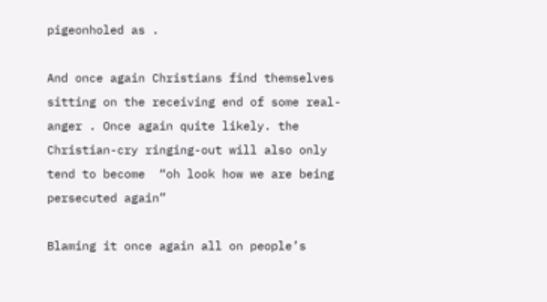pigeonholed as .

And once again Christians find themselves sitting on the receiving end of some real-anger . Once again quite likely. the Christian-cry ringing-out will also only tend to become  “oh look how we are being persecuted again”

Blaming it once again all on people’s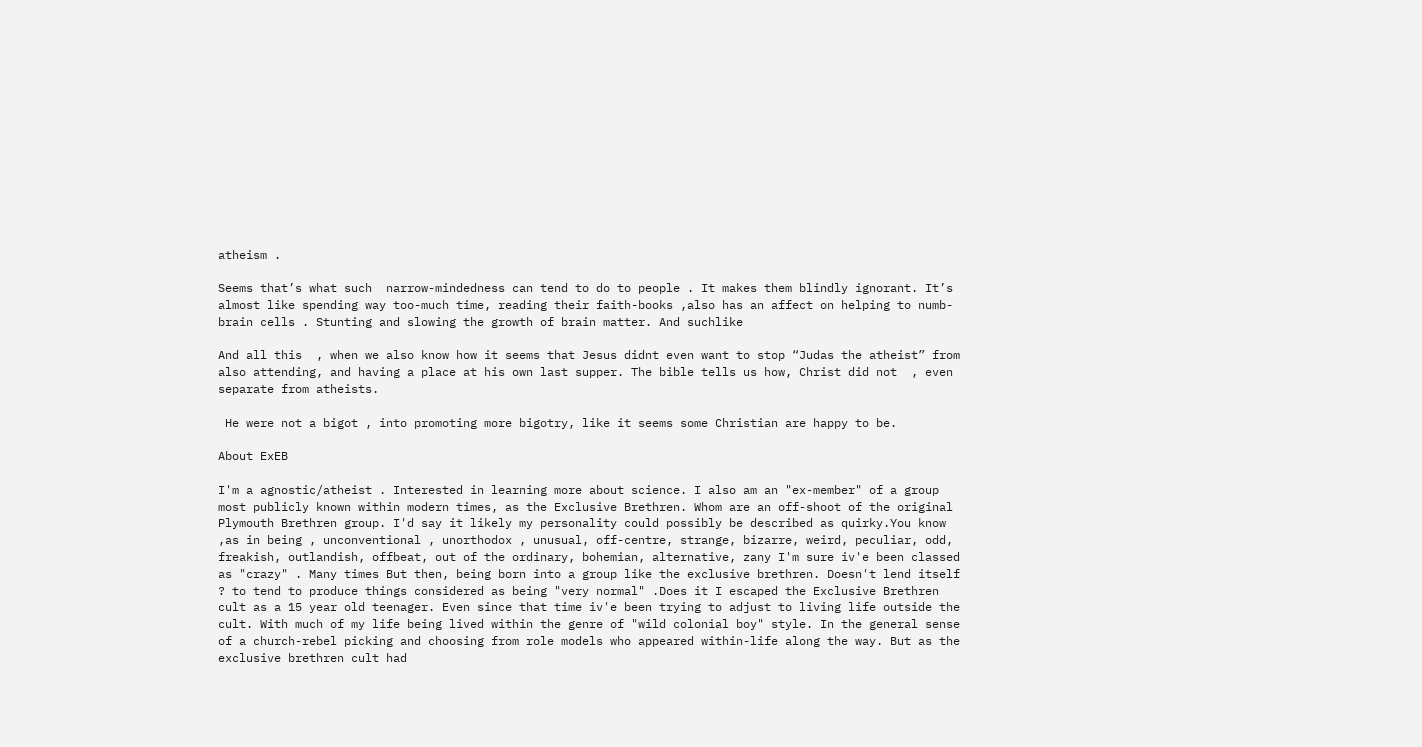atheism .

Seems that’s what such  narrow-mindedness can tend to do to people . It makes them blindly ignorant. It’s almost like spending way too-much time, reading their faith-books ,also has an affect on helping to numb-brain cells . Stunting and slowing the growth of brain matter. And suchlike

And all this  , when we also know how it seems that Jesus didnt even want to stop “Judas the atheist” from also attending, and having a place at his own last supper. The bible tells us how, Christ did not  , even separate from atheists.

 He were not a bigot , into promoting more bigotry, like it seems some Christian are happy to be.

About ExEB

I'm a agnostic/atheist . Interested in learning more about science. I also am an "ex-member" of a group most publicly known within modern times, as the Exclusive Brethren. Whom are an off-shoot of the original Plymouth Brethren group. I'd say it likely my personality could possibly be described as quirky.You know ,as in being , unconventional , unorthodox , unusual, off-centre, strange, bizarre, weird, peculiar, odd, freakish, outlandish, offbeat, out of the ordinary, bohemian, alternative, zany I'm sure iv'e been classed as "crazy" . Many times But then, being born into a group like the exclusive brethren. Doesn't lend itself ? to tend to produce things considered as being "very normal" .Does it I escaped the Exclusive Brethren cult as a 15 year old teenager. Even since that time iv'e been trying to adjust to living life outside the cult. With much of my life being lived within the genre of "wild colonial boy" style. In the general sense of a church-rebel picking and choosing from role models who appeared within-life along the way. But as the exclusive brethren cult had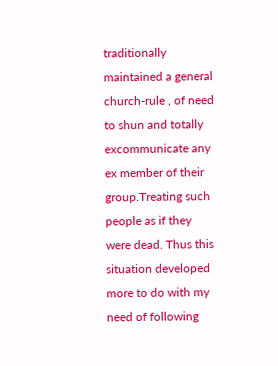traditionally maintained a general church-rule , of need to shun and totally excommunicate any ex member of their group.Treating such people as if they were dead. Thus this situation developed more to do with my need of following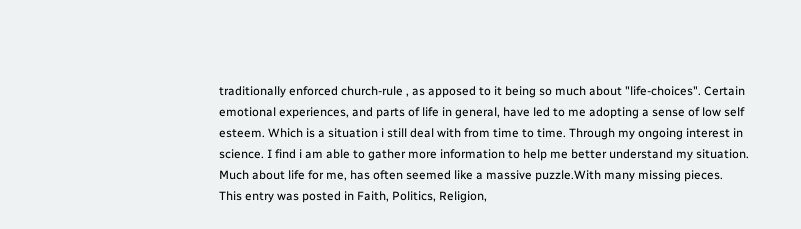traditionally enforced church-rule , as apposed to it being so much about "life-choices". Certain emotional experiences, and parts of life in general, have led to me adopting a sense of low self esteem. Which is a situation i still deal with from time to time. Through my ongoing interest in science. I find i am able to gather more information to help me better understand my situation. Much about life for me, has often seemed like a massive puzzle.With many missing pieces.
This entry was posted in Faith, Politics, Religion,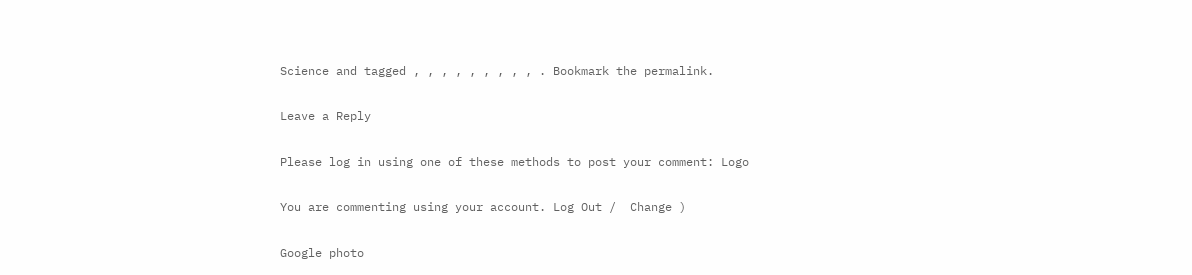Science and tagged , , , , , , , , , . Bookmark the permalink.

Leave a Reply

Please log in using one of these methods to post your comment: Logo

You are commenting using your account. Log Out /  Change )

Google photo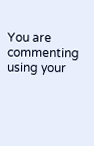You are commenting using your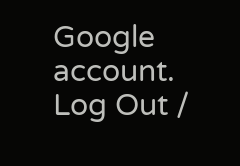Google account. Log Out /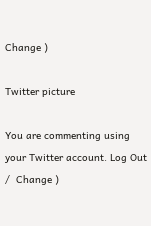Change )

Twitter picture

You are commenting using your Twitter account. Log Out /  Change )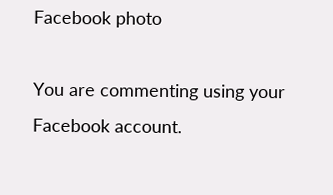Facebook photo

You are commenting using your Facebook account.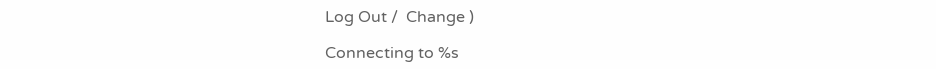Log Out /  Change )

Connecting to %s